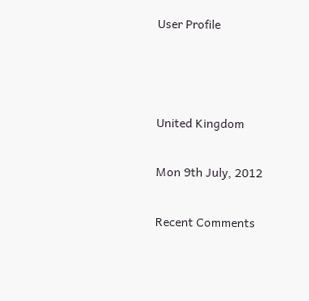User Profile



United Kingdom

Mon 9th July, 2012

Recent Comments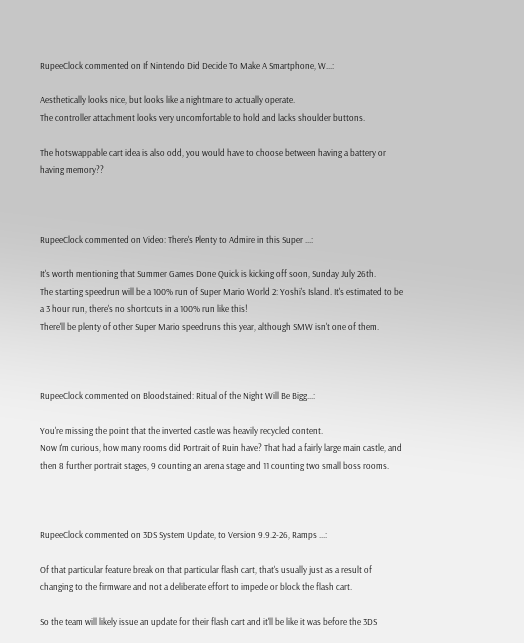RupeeClock commented on If Nintendo Did Decide To Make A Smartphone, W...:

Aesthetically looks nice, but looks like a nightmare to actually operate.
The controller attachment looks very uncomfortable to hold and lacks shoulder buttons.

The hotswappable cart idea is also odd, you would have to choose between having a battery or having memory??



RupeeClock commented on Video: There's Plenty to Admire in this Super ...:

It's worth mentioning that Summer Games Done Quick is kicking off soon, Sunday July 26th.
The starting speedrun will be a 100% run of Super Mario World 2: Yoshi's Island. It's estimated to be a 3 hour run, there's no shortcuts in a 100% run like this!
There'll be plenty of other Super Mario speedruns this year, although SMW isn't one of them.



RupeeClock commented on Bloodstained: Ritual of the Night Will Be Bigg...:

You're missing the point that the inverted castle was heavily recycled content.
Now I'm curious, how many rooms did Portrait of Ruin have? That had a fairly large main castle, and then 8 further portrait stages, 9 counting an arena stage and 11 counting two small boss rooms.



RupeeClock commented on 3DS System Update, to Version 9.9.2-26, Ramps ...:

Of that particular feature break on that particular flash cart, that's usually just as a result of changing to the firmware and not a deliberate effort to impede or block the flash cart.

So the team will likely issue an update for their flash cart and it'll be like it was before the 3DS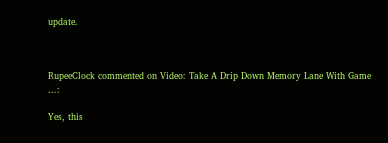update.



RupeeClock commented on Video: Take A Drip Down Memory Lane With Game ...:

Yes, this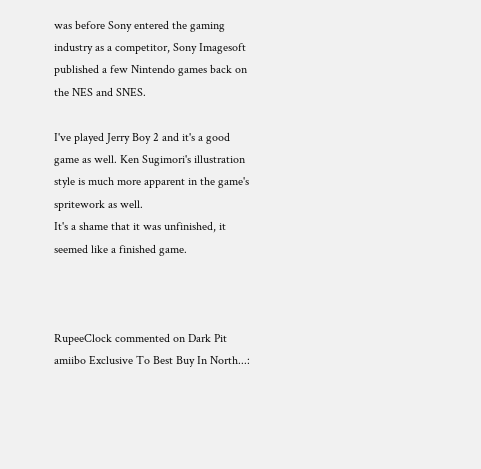was before Sony entered the gaming industry as a competitor, Sony Imagesoft published a few Nintendo games back on the NES and SNES.

I've played Jerry Boy 2 and it's a good game as well. Ken Sugimori's illustration style is much more apparent in the game's spritework as well.
It's a shame that it was unfinished, it seemed like a finished game.



RupeeClock commented on Dark Pit amiibo Exclusive To Best Buy In North...: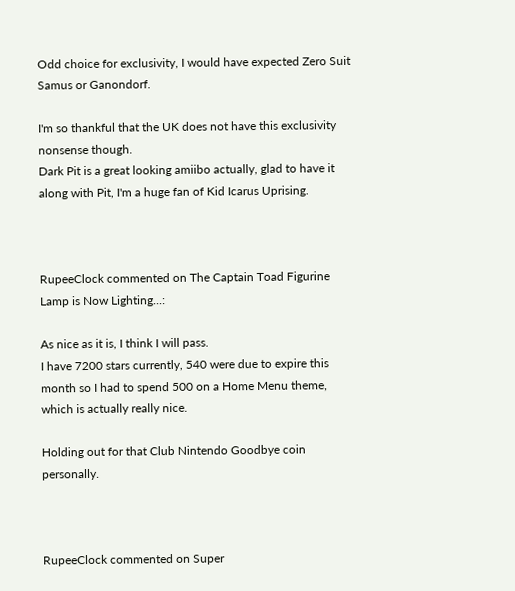Odd choice for exclusivity, I would have expected Zero Suit Samus or Ganondorf.

I'm so thankful that the UK does not have this exclusivity nonsense though.
Dark Pit is a great looking amiibo actually, glad to have it along with Pit, I'm a huge fan of Kid Icarus Uprising.



RupeeClock commented on The Captain Toad Figurine Lamp is Now Lighting...:

As nice as it is, I think I will pass.
I have 7200 stars currently, 540 were due to expire this month so I had to spend 500 on a Home Menu theme, which is actually really nice.

Holding out for that Club Nintendo Goodbye coin personally.



RupeeClock commented on Super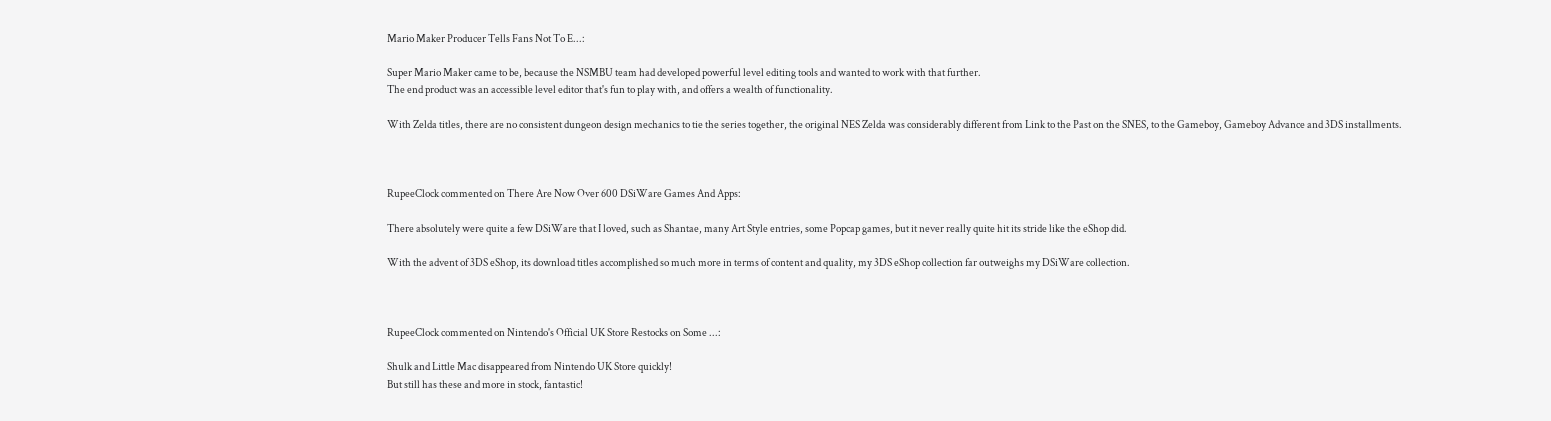Mario Maker Producer Tells Fans Not To E...:

Super Mario Maker came to be, because the NSMBU team had developed powerful level editing tools and wanted to work with that further.
The end product was an accessible level editor that's fun to play with, and offers a wealth of functionality.

With Zelda titles, there are no consistent dungeon design mechanics to tie the series together, the original NES Zelda was considerably different from Link to the Past on the SNES, to the Gameboy, Gameboy Advance and 3DS installments.



RupeeClock commented on There Are Now Over 600 DSiWare Games And Apps:

There absolutely were quite a few DSiWare that I loved, such as Shantae, many Art Style entries, some Popcap games, but it never really quite hit its stride like the eShop did.

With the advent of 3DS eShop, its download titles accomplished so much more in terms of content and quality, my 3DS eShop collection far outweighs my DSiWare collection.



RupeeClock commented on Nintendo's Official UK Store Restocks on Some ...:

Shulk and Little Mac disappeared from Nintendo UK Store quickly!
But still has these and more in stock, fantastic!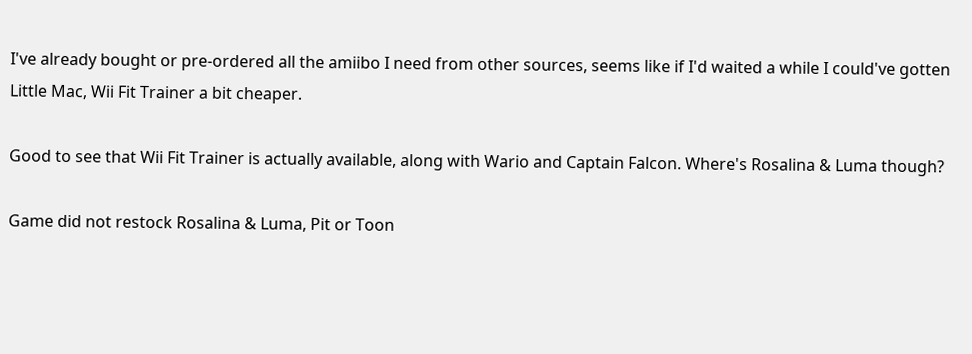I've already bought or pre-ordered all the amiibo I need from other sources, seems like if I'd waited a while I could've gotten Little Mac, Wii Fit Trainer a bit cheaper.

Good to see that Wii Fit Trainer is actually available, along with Wario and Captain Falcon. Where's Rosalina & Luma though?

Game did not restock Rosalina & Luma, Pit or Toon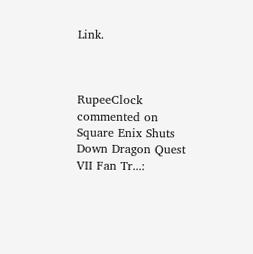Link.



RupeeClock commented on Square Enix Shuts Down Dragon Quest VII Fan Tr...: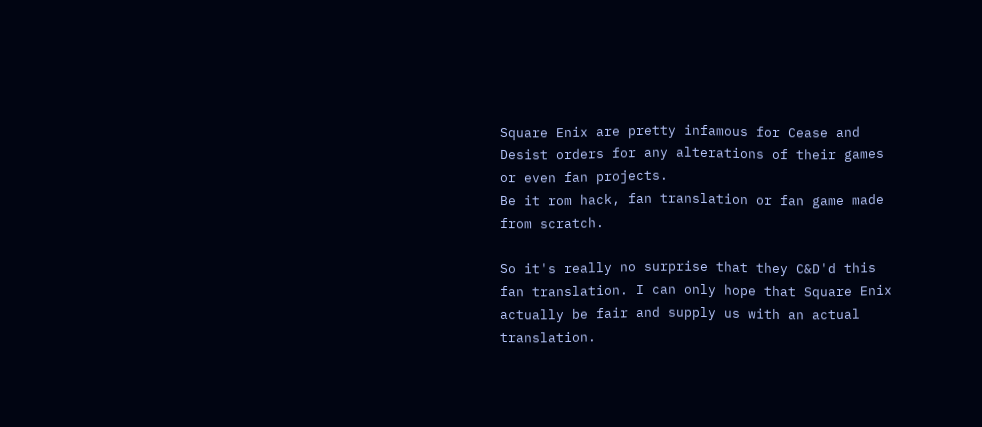Square Enix are pretty infamous for Cease and Desist orders for any alterations of their games or even fan projects.
Be it rom hack, fan translation or fan game made from scratch.

So it's really no surprise that they C&D'd this fan translation. I can only hope that Square Enix actually be fair and supply us with an actual translation.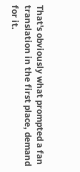That's obviously what prompted a fan translation in the first place, demand for it.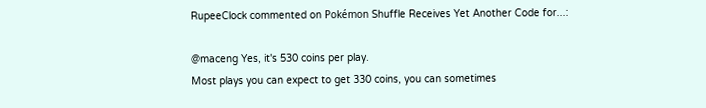RupeeClock commented on Pokémon Shuffle Receives Yet Another Code for...:

@maceng Yes, it's 530 coins per play.
Most plays you can expect to get 330 coins, you can sometimes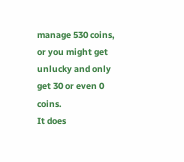manage 530 coins, or you might get unlucky and only get 30 or even 0 coins.
It does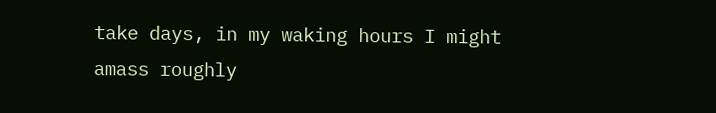take days, in my waking hours I might amass roughly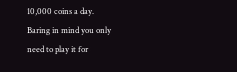10,000 coins a day.
Baring in mind you only need to play it for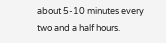about 5-10 minutes every two and a half hours.